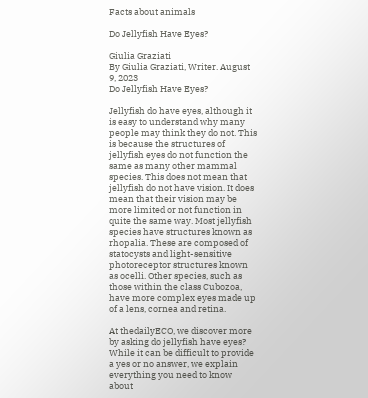Facts about animals

Do Jellyfish Have Eyes?

Giulia Graziati
By Giulia Graziati, Writer. August 9, 2023
Do Jellyfish Have Eyes?

Jellyfish do have eyes, although it is easy to understand why many people may think they do not. This is because the structures of jellyfish eyes do not function the same as many other mammal species. This does not mean that jellyfish do not have vision. It does mean that their vision may be more limited or not function in quite the same way. Most jellyfish species have structures known as rhopalia. These are composed of statocysts and light-sensitive photoreceptor structures known as ocelli. Other species, such as those within the class Cubozoa, have more complex eyes made up of a lens, cornea and retina.

At thedailyECO, we discover more by asking do jellyfish have eyes? While it can be difficult to provide a yes or no answer, we explain everything you need to know about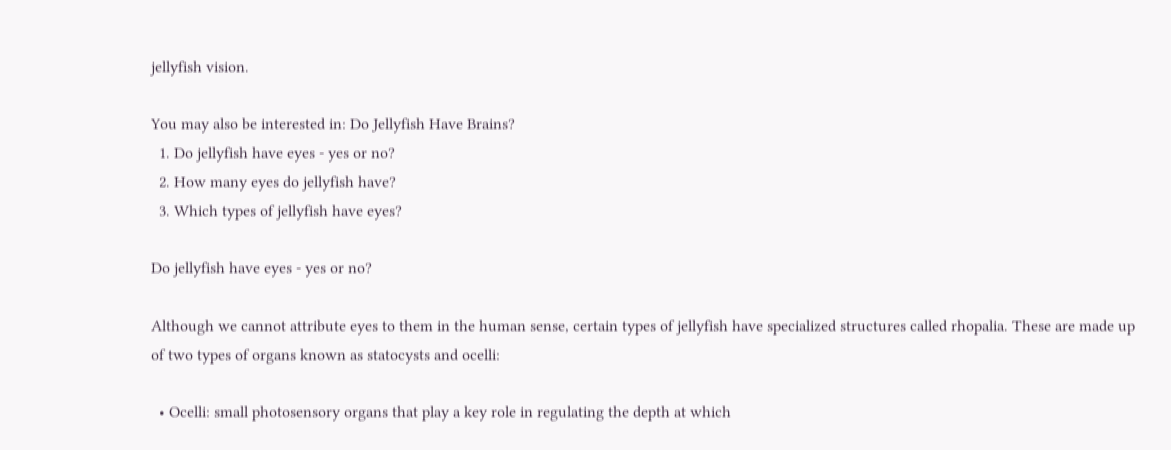jellyfish vision.

You may also be interested in: Do Jellyfish Have Brains?
  1. Do jellyfish have eyes - yes or no?
  2. How many eyes do jellyfish have?
  3. Which types of jellyfish have eyes?

Do jellyfish have eyes - yes or no?

Although we cannot attribute eyes to them in the human sense, certain types of jellyfish have specialized structures called rhopalia. These are made up of two types of organs known as statocysts and ocelli:

  • Ocelli: small photosensory organs that play a key role in regulating the depth at which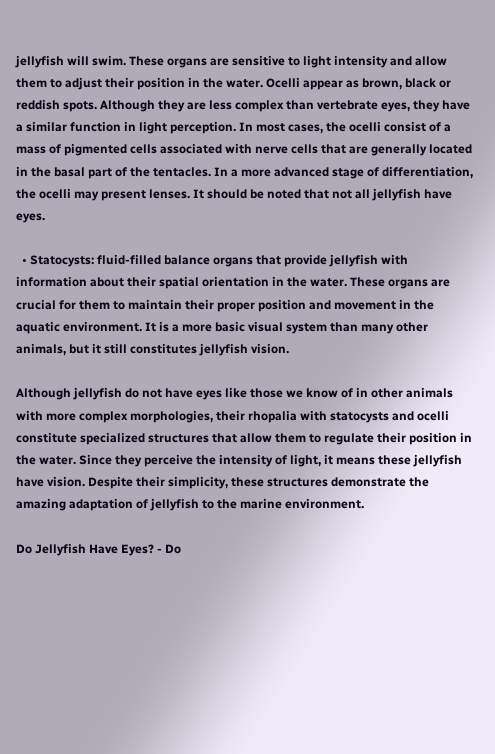jellyfish will swim. These organs are sensitive to light intensity and allow them to adjust their position in the water. Ocelli appear as brown, black or reddish spots. Although they are less complex than vertebrate eyes, they have a similar function in light perception. In most cases, the ocelli consist of a mass of pigmented cells associated with nerve cells that are generally located in the basal part of the tentacles. In a more advanced stage of differentiation, the ocelli may present lenses. It should be noted that not all jellyfish have eyes.

  • Statocysts: fluid-filled balance organs that provide jellyfish with information about their spatial orientation in the water. These organs are crucial for them to maintain their proper position and movement in the aquatic environment. It is a more basic visual system than many other animals, but it still constitutes jellyfish vision.

Although jellyfish do not have eyes like those we know of in other animals with more complex morphologies, their rhopalia with statocysts and ocelli constitute specialized structures that allow them to regulate their position in the water. Since they perceive the intensity of light, it means these jellyfish have vision. Despite their simplicity, these structures demonstrate the amazing adaptation of jellyfish to the marine environment.

Do Jellyfish Have Eyes? - Do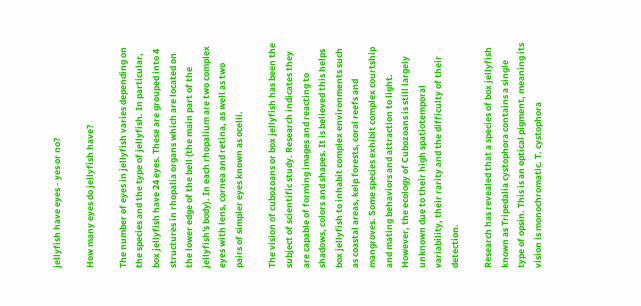jellyfish have eyes - yes or no?

How many eyes do jellyfish have?

The number of eyes in jellyfish varies depending on the species and the type of jellyfish. In particular, box jellyfish have 24 eyes. These are grouped into 4 structures in rhopalia organs which are located on the lower edge of the bell (the main part of the jellyfish's body). In each rhopalium are two complex eyes with lens, cornea and retina, as well as two pairs of simpler eyes known as ocelli.

The vision of cubozoans or box jellyfish has been the subject of scientific study. Research indicates they are capable of forming images and reacting to shadows, colors and shapes. It is believed this helps box jellyfish to inhabit complex environments such as coastal areas, kelp forests, coral reefs and mangroves. Some species exhibit complex courtship and mating behaviors and attraction to light. However, the ecology of Cubozoans is still largely unknown due to their high spatiotemporal variability, their rarity and the difficulty of their detection.

Research has revealed that a species of box jellyfish known as Tripedalia cystophora contains a single type of opsin. This is an optical pigment, meaning its vision is monochromatic. T. cystophora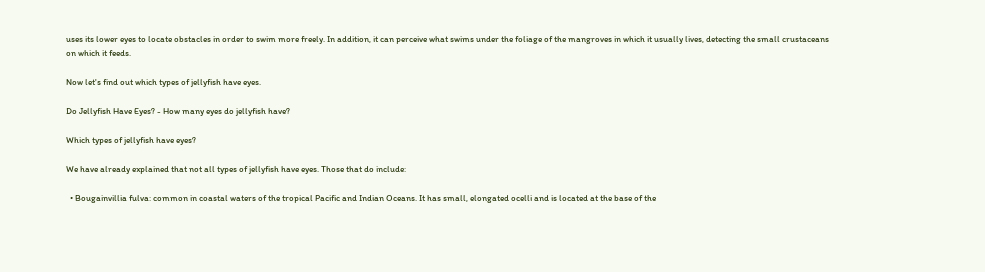uses its lower eyes to locate obstacles in order to swim more freely. In addition, it can perceive what swims under the foliage of the mangroves in which it usually lives, detecting the small crustaceans on which it feeds.

Now let's find out which types of jellyfish have eyes.

Do Jellyfish Have Eyes? - How many eyes do jellyfish have?

Which types of jellyfish have eyes?

We have already explained that not all types of jellyfish have eyes. Those that do include:

  • Bougainvillia fulva: common in coastal waters of the tropical Pacific and Indian Oceans. It has small, elongated ocelli and is located at the base of the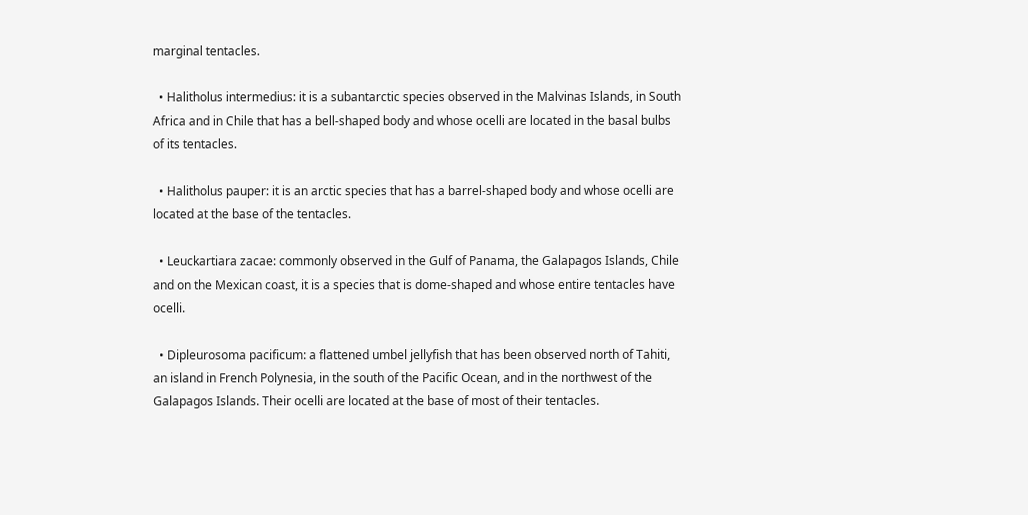marginal tentacles.

  • Halitholus intermedius: it is a subantarctic species observed in the Malvinas Islands, in South Africa and in Chile that has a bell-shaped body and whose ocelli are located in the basal bulbs of its tentacles.

  • Halitholus pauper: it is an arctic species that has a barrel-shaped body and whose ocelli are located at the base of the tentacles.

  • Leuckartiara zacae: commonly observed in the Gulf of Panama, the Galapagos Islands, Chile and on the Mexican coast, it is a species that is dome-shaped and whose entire tentacles have ocelli.

  • Dipleurosoma pacificum: a flattened umbel jellyfish that has been observed north of Tahiti, an island in French Polynesia, in the south of the Pacific Ocean, and in the northwest of the Galapagos Islands. Their ocelli are located at the base of most of their tentacles.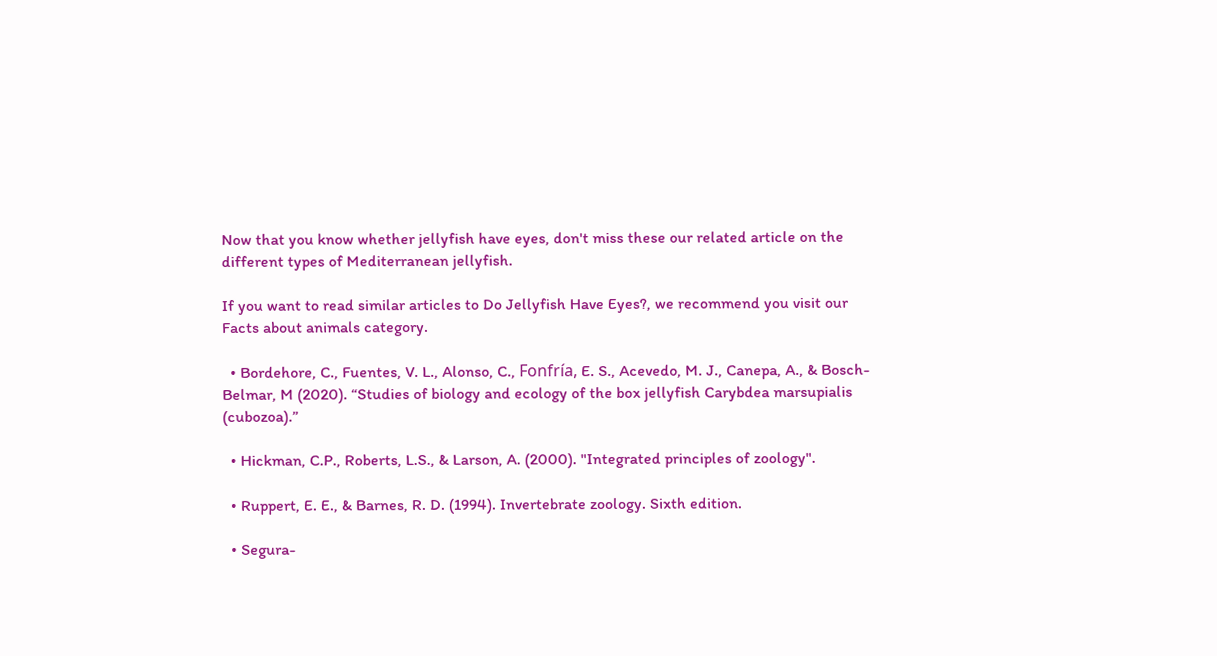Now that you know whether jellyfish have eyes, don't miss these our related article on the different types of Mediterranean jellyfish.

If you want to read similar articles to Do Jellyfish Have Eyes?, we recommend you visit our Facts about animals category.

  • Bordehore, C., Fuentes, V. L., Alonso, C., Fonfría, E. S., Acevedo, M. J., Canepa, A., & Bosch-Belmar, M (2020). “Studies of biology and ecology of the box jellyfish Carybdea marsupialis (cubozoa).”

  • Hickman, C.P., Roberts, L.S., & Larson, A. (2000). "Integrated principles of zoology".

  • Ruppert, E. E., & Barnes, R. D. (1994). Invertebrate zoology. Sixth edition.

  • Segura-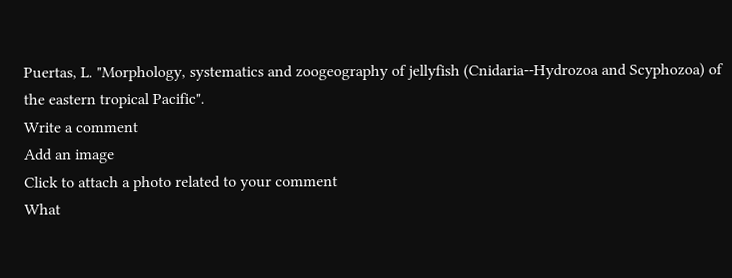Puertas, L. "Morphology, systematics and zoogeography of jellyfish (Cnidaria--Hydrozoa and Scyphozoa) of the eastern tropical Pacific".
Write a comment
Add an image
Click to attach a photo related to your comment
What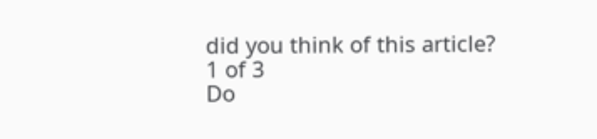did you think of this article?
1 of 3
Do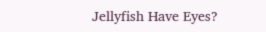Jellyfish Have Eyes?